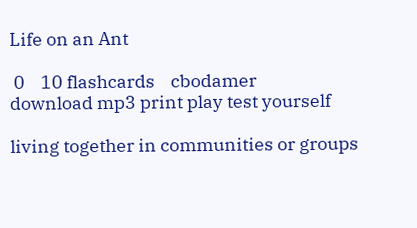Life on an Ant

 0    10 flashcards    cbodamer
download mp3 print play test yourself

living together in communities or groups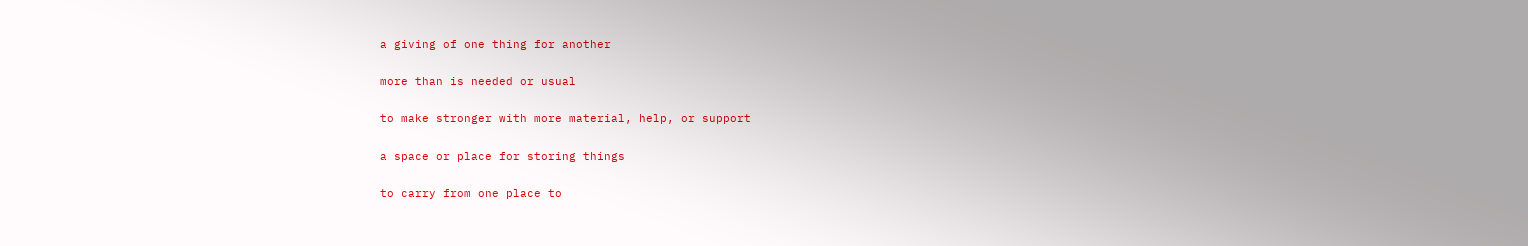a giving of one thing for another

more than is needed or usual

to make stronger with more material, help, or support

a space or place for storing things

to carry from one place to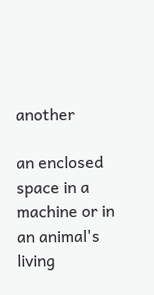another

an enclosed space in a machine or in an animal's living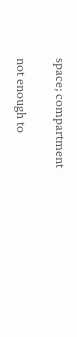space; compartment

not enough to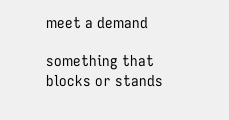meet a demand

something that blocks or stands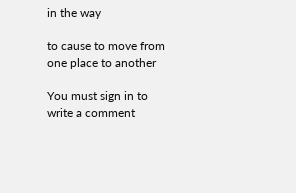in the way

to cause to move from one place to another

You must sign in to write a comment